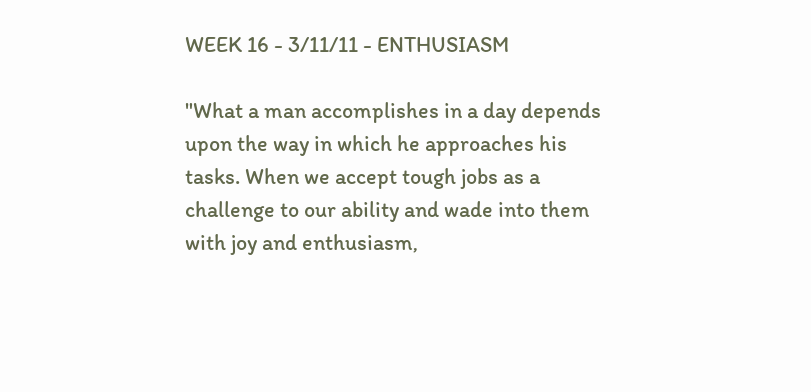WEEK 16 - 3/11/11 - ENTHUSIASM

"What a man accomplishes in a day depends upon the way in which he approaches his tasks. When we accept tough jobs as a challenge to our ability and wade into them with joy and enthusiasm,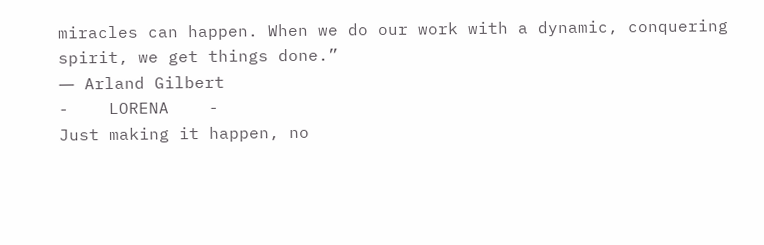miracles can happen. When we do our work with a dynamic, conquering spirit, we get things done.”
― Arland Gilbert
-    LORENA    -
Just making it happen, no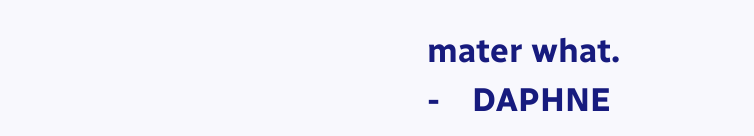mater what.
-    DAPHNE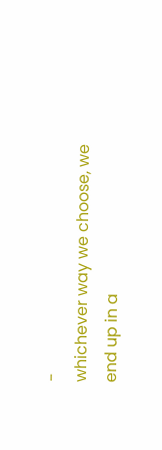-
whichever way we choose, we end up in a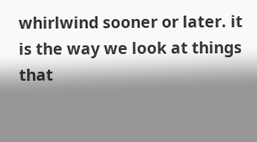whirlwind sooner or later. it is the way we look at things that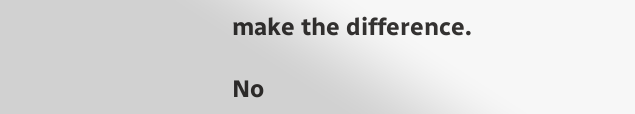make the difference.

No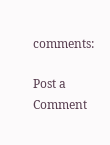comments:

Post a Comment